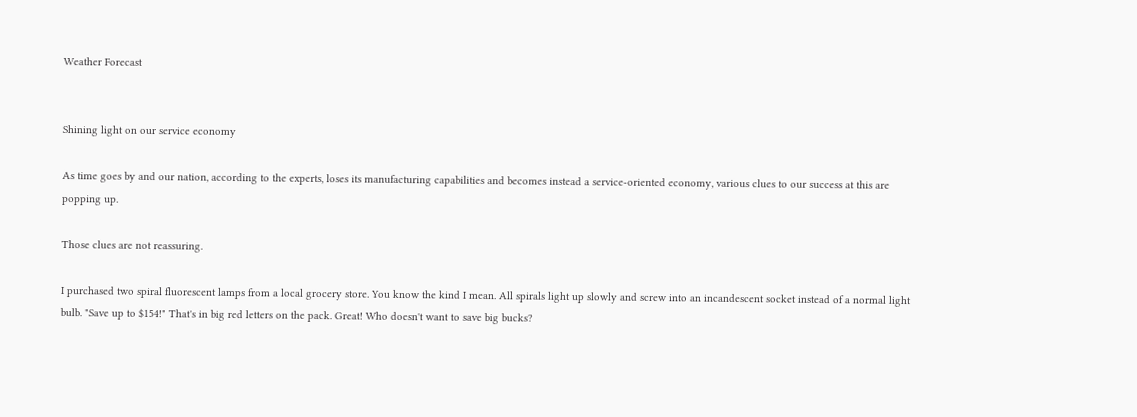Weather Forecast


Shining light on our service economy

As time goes by and our nation, according to the experts, loses its manufacturing capabilities and becomes instead a service-oriented economy, various clues to our success at this are popping up.

Those clues are not reassuring.

I purchased two spiral fluorescent lamps from a local grocery store. You know the kind I mean. All spirals light up slowly and screw into an incandescent socket instead of a normal light bulb. "Save up to $154!" That's in big red letters on the pack. Great! Who doesn't want to save big bucks?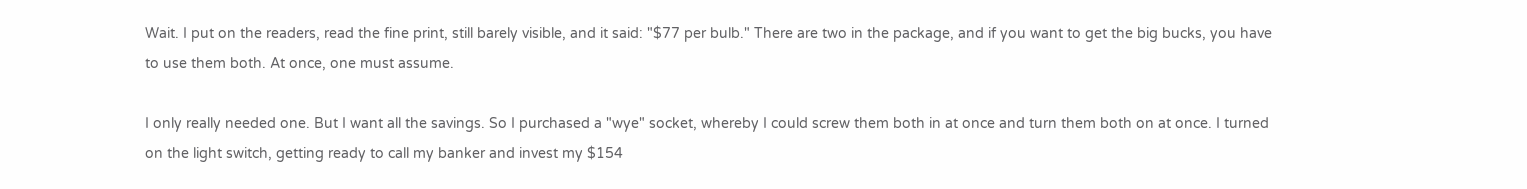Wait. I put on the readers, read the fine print, still barely visible, and it said: "$77 per bulb." There are two in the package, and if you want to get the big bucks, you have to use them both. At once, one must assume.

I only really needed one. But I want all the savings. So I purchased a "wye" socket, whereby I could screw them both in at once and turn them both on at once. I turned on the light switch, getting ready to call my banker and invest my $154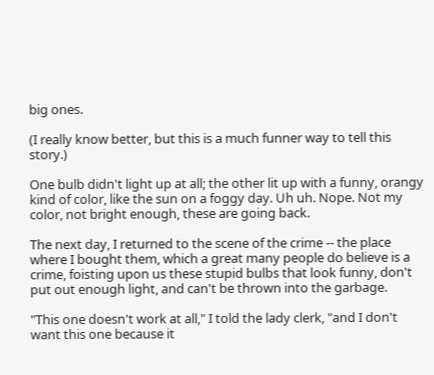big ones.

(I really know better, but this is a much funner way to tell this story.)

One bulb didn't light up at all; the other lit up with a funny, orangy kind of color, like the sun on a foggy day. Uh uh. Nope. Not my color, not bright enough, these are going back.

The next day, I returned to the scene of the crime -- the place where I bought them, which a great many people do believe is a crime, foisting upon us these stupid bulbs that look funny, don't put out enough light, and can't be thrown into the garbage.

"This one doesn't work at all," I told the lady clerk, "and I don't want this one because it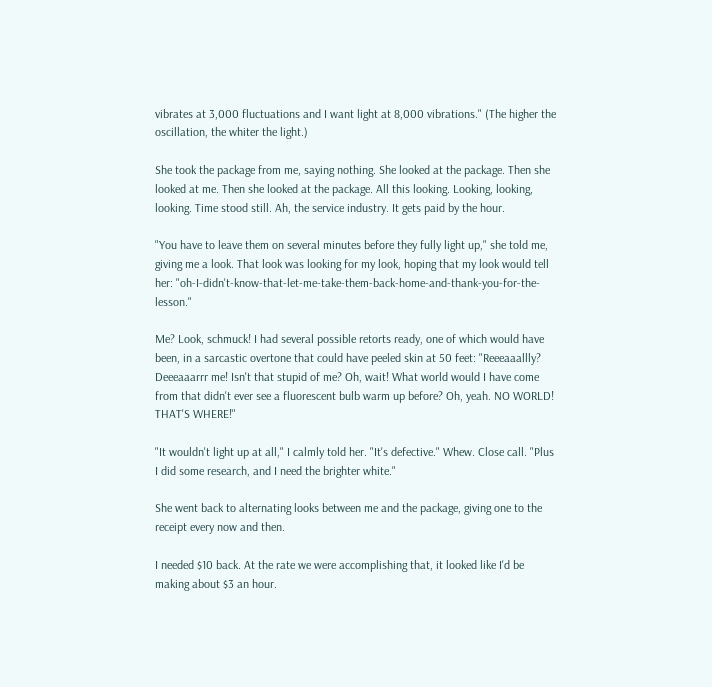vibrates at 3,000 fluctuations and I want light at 8,000 vibrations." (The higher the oscillation, the whiter the light.)

She took the package from me, saying nothing. She looked at the package. Then she looked at me. Then she looked at the package. All this looking. Looking, looking, looking. Time stood still. Ah, the service industry. It gets paid by the hour.

"You have to leave them on several minutes before they fully light up," she told me, giving me a look. That look was looking for my look, hoping that my look would tell her: "oh-I-didn't-know-that-let-me-take-them-back-home-and-thank-you-for-the-lesson."

Me? Look, schmuck! I had several possible retorts ready, one of which would have been, in a sarcastic overtone that could have peeled skin at 50 feet: "Reeeaaallly? Deeeaaarrr me! Isn't that stupid of me? Oh, wait! What world would I have come from that didn't ever see a fluorescent bulb warm up before? Oh, yeah. NO WORLD! THAT'S WHERE!"

"It wouldn't light up at all," I calmly told her. "It's defective." Whew. Close call. "Plus I did some research, and I need the brighter white."

She went back to alternating looks between me and the package, giving one to the receipt every now and then.

I needed $10 back. At the rate we were accomplishing that, it looked like I'd be making about $3 an hour.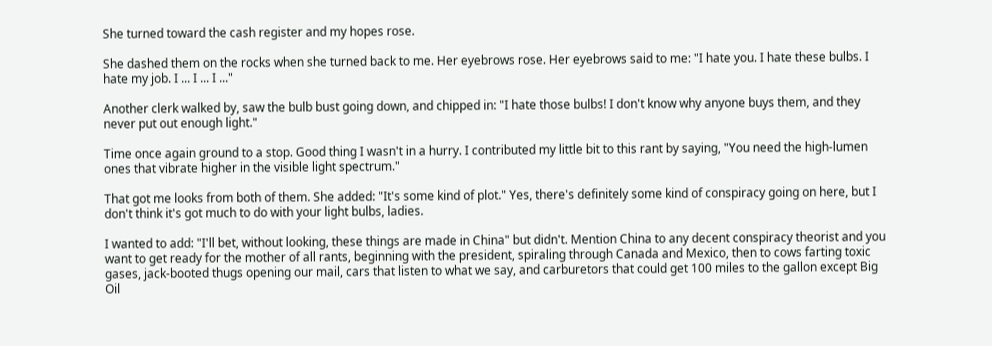She turned toward the cash register and my hopes rose.

She dashed them on the rocks when she turned back to me. Her eyebrows rose. Her eyebrows said to me: "I hate you. I hate these bulbs. I hate my job. I ... I ... I ..."

Another clerk walked by, saw the bulb bust going down, and chipped in: "I hate those bulbs! I don't know why anyone buys them, and they never put out enough light."

Time once again ground to a stop. Good thing I wasn't in a hurry. I contributed my little bit to this rant by saying, "You need the high-lumen ones that vibrate higher in the visible light spectrum."

That got me looks from both of them. She added: "It's some kind of plot." Yes, there's definitely some kind of conspiracy going on here, but I don't think it's got much to do with your light bulbs, ladies.

I wanted to add: "I'll bet, without looking, these things are made in China" but didn't. Mention China to any decent conspiracy theorist and you want to get ready for the mother of all rants, beginning with the president, spiraling through Canada and Mexico, then to cows farting toxic gases, jack-booted thugs opening our mail, cars that listen to what we say, and carburetors that could get 100 miles to the gallon except Big Oil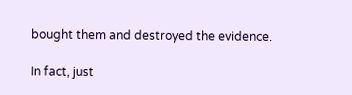bought them and destroyed the evidence.

In fact, just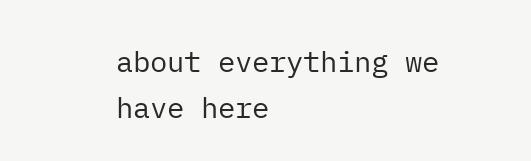about everything we have here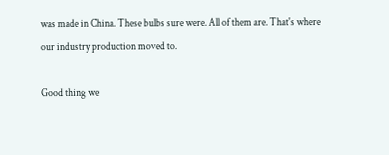was made in China. These bulbs sure were. All of them are. That's where our industry production moved to.

Good thing we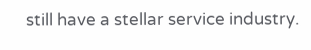still have a stellar service industry.